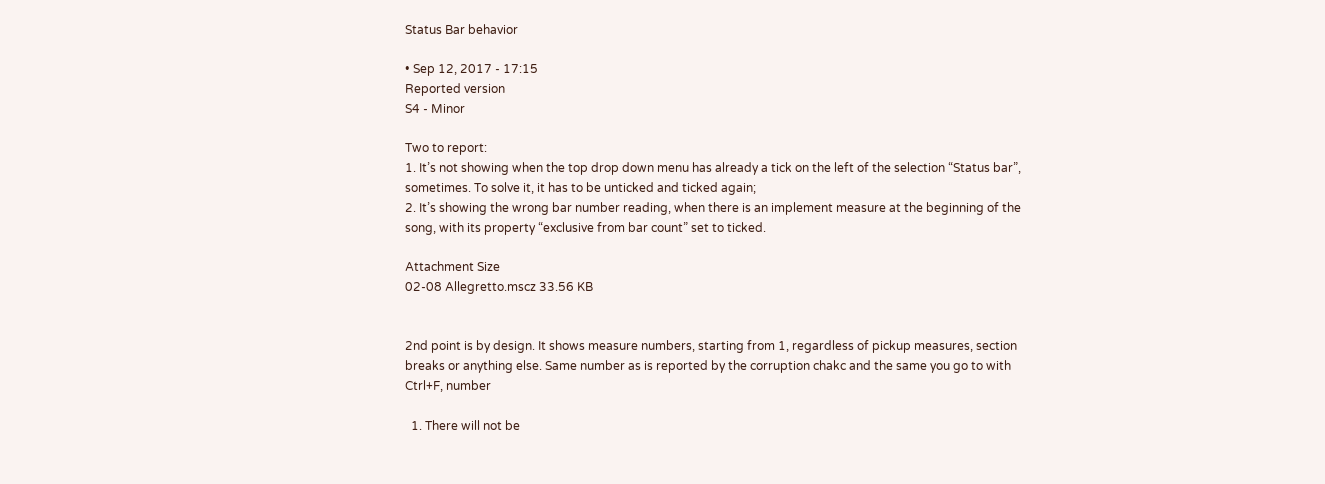Status Bar behavior

• Sep 12, 2017 - 17:15
Reported version
S4 - Minor

Two to report:
1. It’s not showing when the top drop down menu has already a tick on the left of the selection “Status bar”, sometimes. To solve it, it has to be unticked and ticked again;
2. It’s showing the wrong bar number reading, when there is an implement measure at the beginning of the song, with its property “exclusive from bar count” set to ticked.

Attachment Size
02-08 Allegretto.mscz 33.56 KB


2nd point is by design. It shows measure numbers, starting from 1, regardless of pickup measures, section breaks or anything else. Same number as is reported by the corruption chakc and the same you go to with Ctrl+F, number

  1. There will not be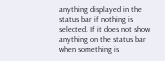anything displayed in the status bar if nothing is selected. If it does not show anything on the status bar when something is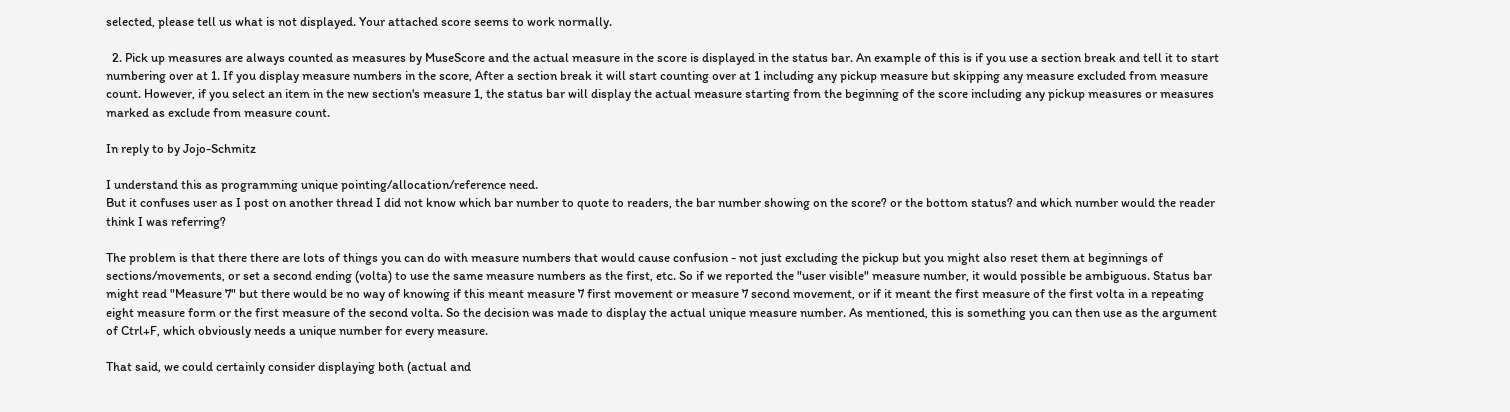selected, please tell us what is not displayed. Your attached score seems to work normally.

  2. Pick up measures are always counted as measures by MuseScore and the actual measure in the score is displayed in the status bar. An example of this is if you use a section break and tell it to start numbering over at 1. If you display measure numbers in the score, After a section break it will start counting over at 1 including any pickup measure but skipping any measure excluded from measure count. However, if you select an item in the new section's measure 1, the status bar will display the actual measure starting from the beginning of the score including any pickup measures or measures marked as exclude from measure count.

In reply to by Jojo-Schmitz

I understand this as programming unique pointing/allocation/reference need.
But it confuses user as I post on another thread I did not know which bar number to quote to readers, the bar number showing on the score? or the bottom status? and which number would the reader think I was referring?

The problem is that there there are lots of things you can do with measure numbers that would cause confusion - not just excluding the pickup but you might also reset them at beginnings of sections/movements, or set a second ending (volta) to use the same measure numbers as the first, etc. So if we reported the "user visible" measure number, it would possible be ambiguous. Status bar might read "Measure 7" but there would be no way of knowing if this meant measure 7 first movement or measure 7 second movement, or if it meant the first measure of the first volta in a repeating eight measure form or the first measure of the second volta. So the decision was made to display the actual unique measure number. As mentioned, this is something you can then use as the argument of Ctrl+F, which obviously needs a unique number for every measure.

That said, we could certainly consider displaying both (actual and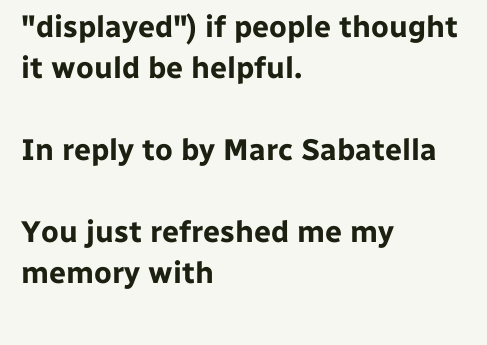"displayed") if people thought it would be helpful.

In reply to by Marc Sabatella

You just refreshed me my memory with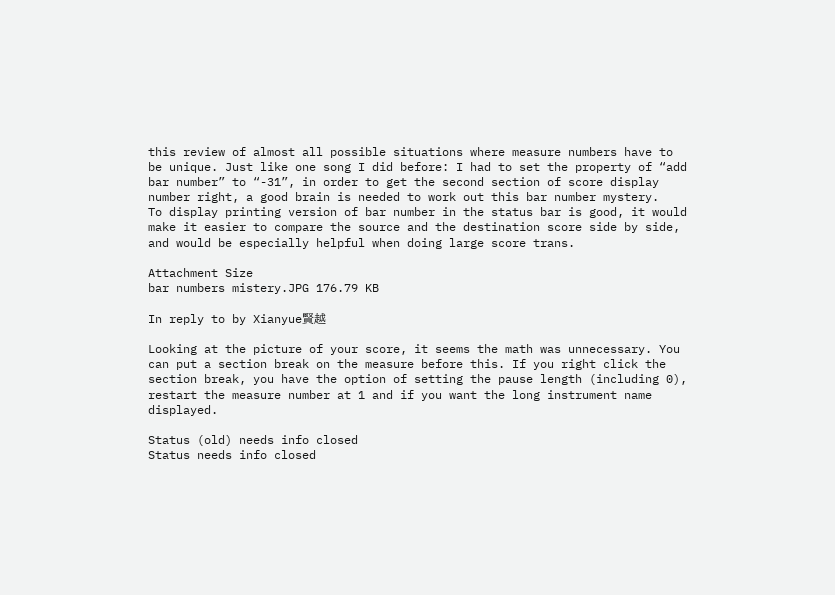this review of almost all possible situations where measure numbers have to be unique. Just like one song I did before: I had to set the property of “add bar number” to “-31”, in order to get the second section of score display number right, a good brain is needed to work out this bar number mystery.
To display printing version of bar number in the status bar is good, it would make it easier to compare the source and the destination score side by side, and would be especially helpful when doing large score trans.

Attachment Size
bar numbers mistery.JPG 176.79 KB

In reply to by Xianyue賢越

Looking at the picture of your score, it seems the math was unnecessary. You can put a section break on the measure before this. If you right click the section break, you have the option of setting the pause length (including 0), restart the measure number at 1 and if you want the long instrument name displayed.

Status (old) needs info closed
Status needs info closed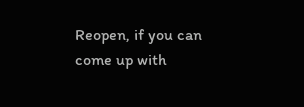Reopen, if you can come up with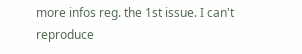more infos reg. the 1st issue. I can't reproduce